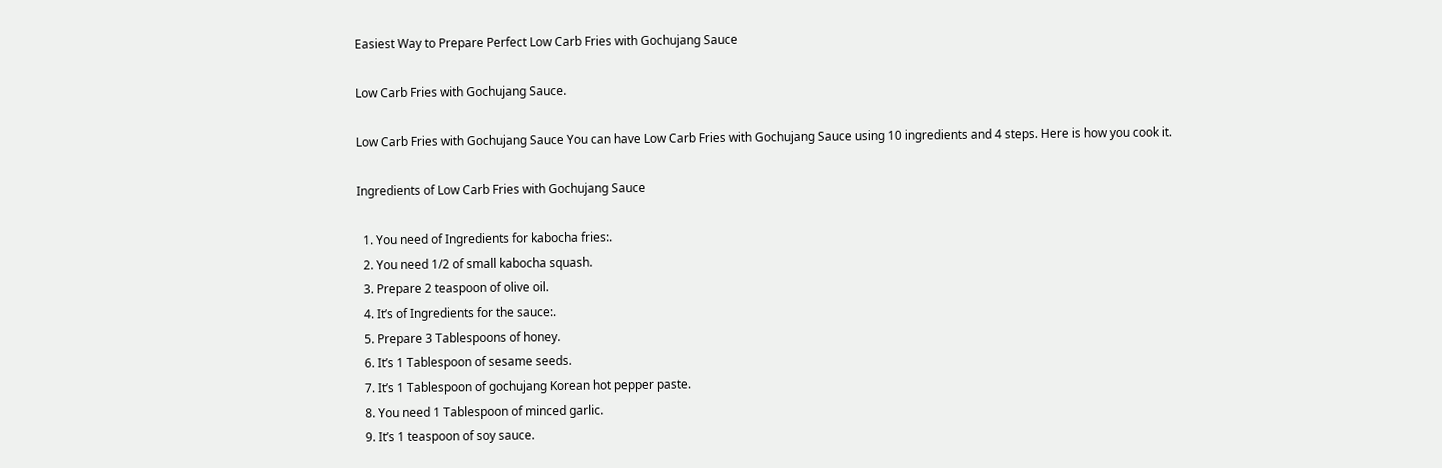Easiest Way to Prepare Perfect Low Carb Fries with Gochujang Sauce

Low Carb Fries with Gochujang Sauce.

Low Carb Fries with Gochujang Sauce You can have Low Carb Fries with Gochujang Sauce using 10 ingredients and 4 steps. Here is how you cook it.

Ingredients of Low Carb Fries with Gochujang Sauce

  1. You need of Ingredients for kabocha fries:.
  2. You need 1/2 of small kabocha squash.
  3. Prepare 2 teaspoon of olive oil.
  4. It’s of Ingredients for the sauce:.
  5. Prepare 3 Tablespoons of honey.
  6. It’s 1 Tablespoon of sesame seeds.
  7. It’s 1 Tablespoon of gochujang Korean hot pepper paste.
  8. You need 1 Tablespoon of minced garlic.
  9. It’s 1 teaspoon of soy sauce.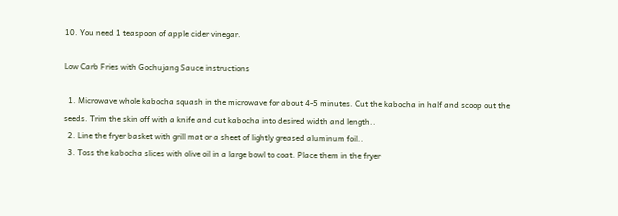10. You need 1 teaspoon of apple cider vinegar.

Low Carb Fries with Gochujang Sauce instructions

  1. Microwave whole kabocha squash in the microwave for about 4-5 minutes. Cut the kabocha in half and scoop out the seeds. Trim the skin off with a knife and cut kabocha into desired width and length..
  2. Line the fryer basket with grill mat or a sheet of lightly greased aluminum foil..
  3. Toss the kabocha slices with olive oil in a large bowl to coat. Place them in the fryer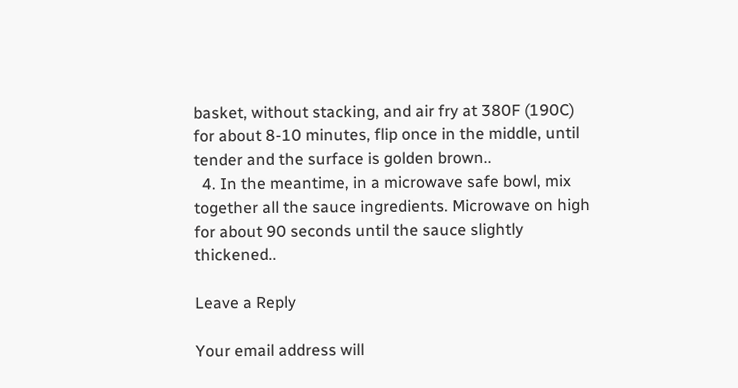basket, without stacking, and air fry at 380F (190C) for about 8-10 minutes, flip once in the middle, until tender and the surface is golden brown..
  4. In the meantime, in a microwave safe bowl, mix together all the sauce ingredients. Microwave on high for about 90 seconds until the sauce slightly thickened..

Leave a Reply

Your email address will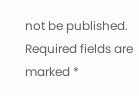not be published. Required fields are marked *